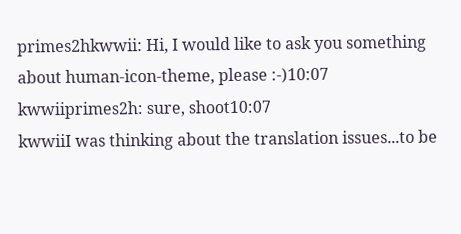primes2hkwwii: Hi, I would like to ask you something about human-icon-theme, please :-)10:07
kwwiiprimes2h: sure, shoot10:07
kwwiiI was thinking about the translation issues...to be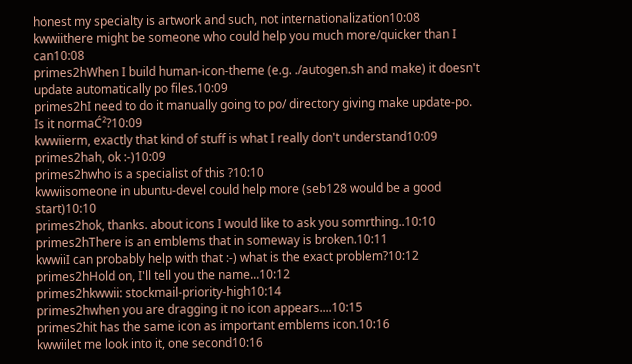honest my specialty is artwork and such, not internationalization10:08
kwwiithere might be someone who could help you much more/quicker than I can10:08
primes2hWhen I build human-icon-theme (e.g. ./autogen.sh and make) it doesn't update automatically po files.10:09
primes2hI need to do it manually going to po/ directory giving make update-po. Is it normaĆ²?10:09
kwwiierm, exactly that kind of stuff is what I really don't understand10:09
primes2hah, ok :-)10:09
primes2hwho is a specialist of this ?10:10
kwwiisomeone in ubuntu-devel could help more (seb128 would be a good start)10:10
primes2hok, thanks. about icons I would like to ask you somrthing..10:10
primes2hThere is an emblems that in someway is broken.10:11
kwwiiI can probably help with that :-) what is the exact problem?10:12
primes2hHold on, I'll tell you the name...10:12
primes2hkwwii: stockmail-priority-high10:14
primes2hwhen you are dragging it no icon appears....10:15
primes2hit has the same icon as important emblems icon.10:16
kwwiilet me look into it, one second10:16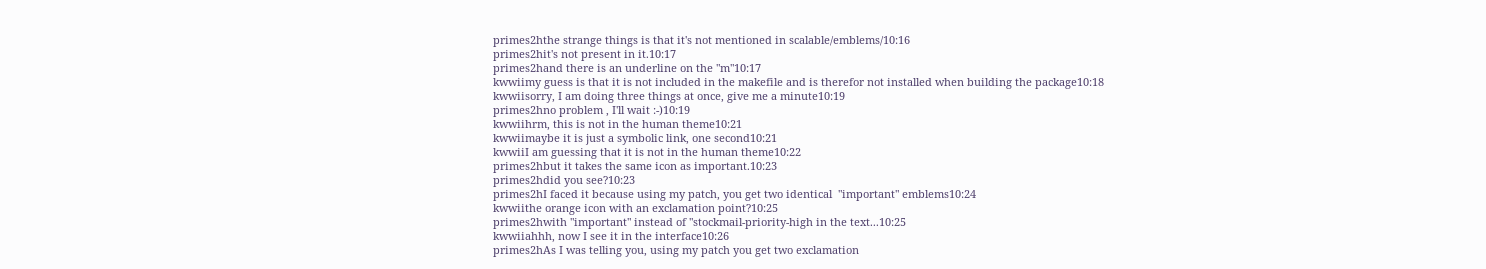primes2hthe strange things is that it's not mentioned in scalable/emblems/10:16
primes2hit's not present in it.10:17
primes2hand there is an underline on the "m"10:17
kwwiimy guess is that it is not included in the makefile and is therefor not installed when building the package10:18
kwwiisorry, I am doing three things at once, give me a minute10:19
primes2hno problem , I'll wait :-)10:19
kwwiihrm, this is not in the human theme10:21
kwwiimaybe it is just a symbolic link, one second10:21
kwwiiI am guessing that it is not in the human theme10:22
primes2hbut it takes the same icon as important.10:23
primes2hdid you see?10:23
primes2hI faced it because using my patch, you get two identical  "important" emblems10:24
kwwiithe orange icon with an exclamation point?10:25
primes2hwith "important" instead of "stockmail-priority-high in the text...10:25
kwwiiahhh, now I see it in the interface10:26
primes2hAs I was telling you, using my patch you get two exclamation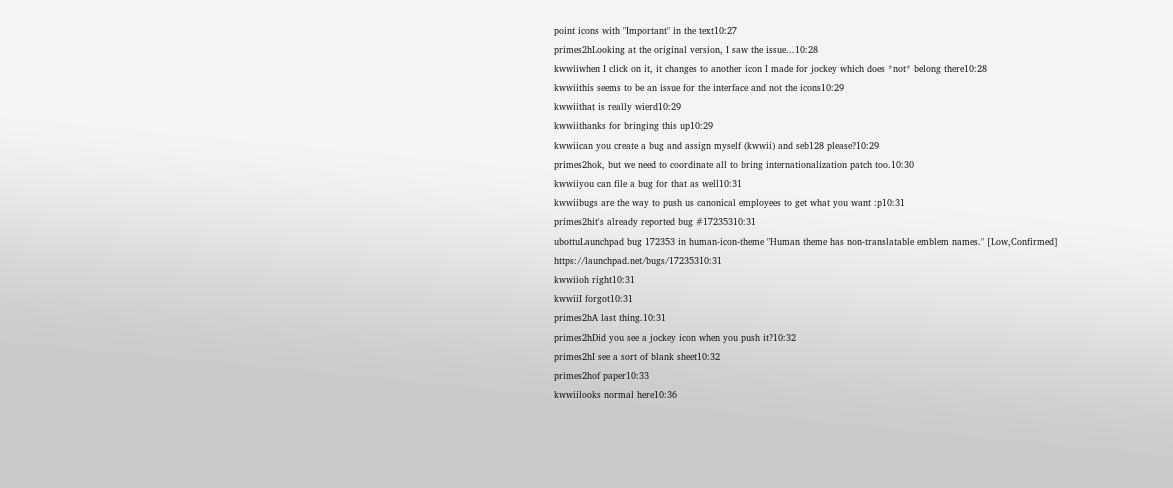point icons with "Important" in the text10:27
primes2hLooking at the original version, I saw the issue...10:28
kwwiiwhen I click on it, it changes to another icon I made for jockey which does *not* belong there10:28
kwwiithis seems to be an issue for the interface and not the icons10:29
kwwiithat is really wierd10:29
kwwiithanks for bringing this up10:29
kwwiican you create a bug and assign myself (kwwii) and seb128 please?10:29
primes2hok, but we need to coordinate all to bring internationalization patch too.10:30
kwwiiyou can file a bug for that as well10:31
kwwiibugs are the way to push us canonical employees to get what you want :p10:31
primes2hit's already reported bug #17235310:31
ubottuLaunchpad bug 172353 in human-icon-theme "Human theme has non-translatable emblem names." [Low,Confirmed] https://launchpad.net/bugs/17235310:31
kwwiioh right10:31
kwwiiI forgot10:31
primes2hA last thing.10:31
primes2hDid you see a jockey icon when you push it?10:32
primes2hI see a sort of blank sheet10:32
primes2hof paper10:33
kwwiilooks normal here10:36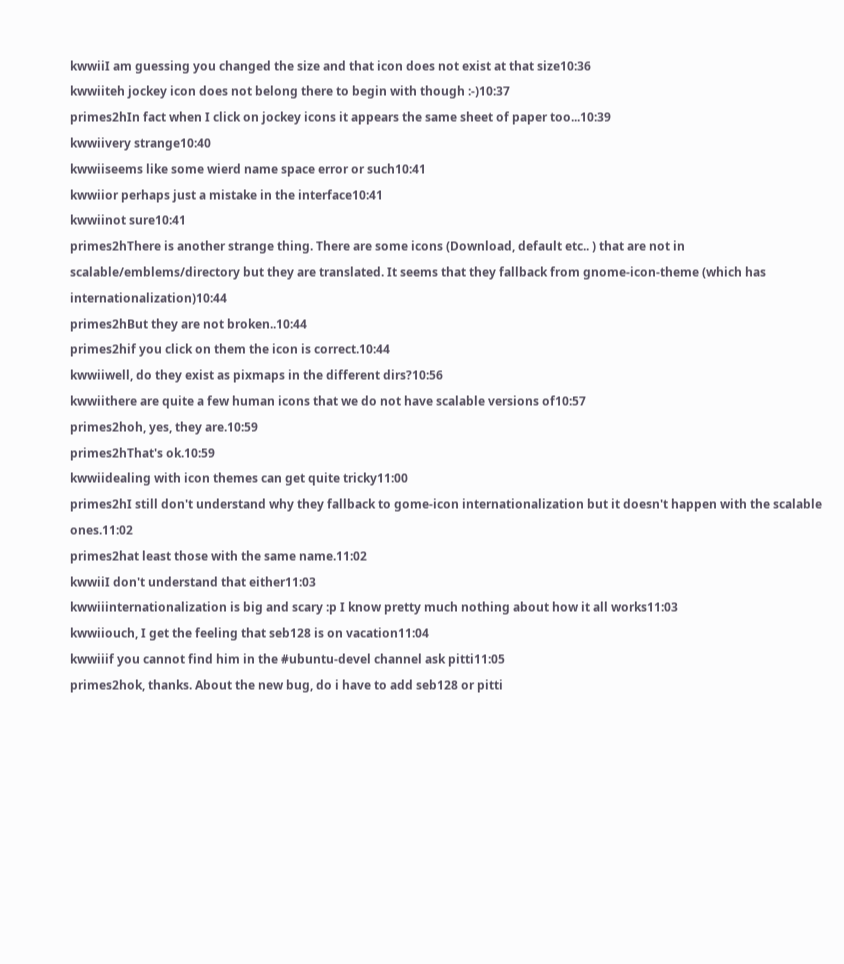kwwiiI am guessing you changed the size and that icon does not exist at that size10:36
kwwiiteh jockey icon does not belong there to begin with though :-)10:37
primes2hIn fact when I click on jockey icons it appears the same sheet of paper too...10:39
kwwiivery strange10:40
kwwiiseems like some wierd name space error or such10:41
kwwiior perhaps just a mistake in the interface10:41
kwwiinot sure10:41
primes2hThere is another strange thing. There are some icons (Download, default etc.. ) that are not in scalable/emblems/directory but they are translated. It seems that they fallback from gnome-icon-theme (which has internationalization)10:44
primes2hBut they are not broken..10:44
primes2hif you click on them the icon is correct.10:44
kwwiiwell, do they exist as pixmaps in the different dirs?10:56
kwwiithere are quite a few human icons that we do not have scalable versions of10:57
primes2hoh, yes, they are.10:59
primes2hThat's ok.10:59
kwwiidealing with icon themes can get quite tricky11:00
primes2hI still don't understand why they fallback to gome-icon internationalization but it doesn't happen with the scalable ones.11:02
primes2hat least those with the same name.11:02
kwwiiI don't understand that either11:03
kwwiiinternationalization is big and scary :p I know pretty much nothing about how it all works11:03
kwwiiouch, I get the feeling that seb128 is on vacation11:04
kwwiiif you cannot find him in the #ubuntu-devel channel ask pitti11:05
primes2hok, thanks. About the new bug, do i have to add seb128 or pitti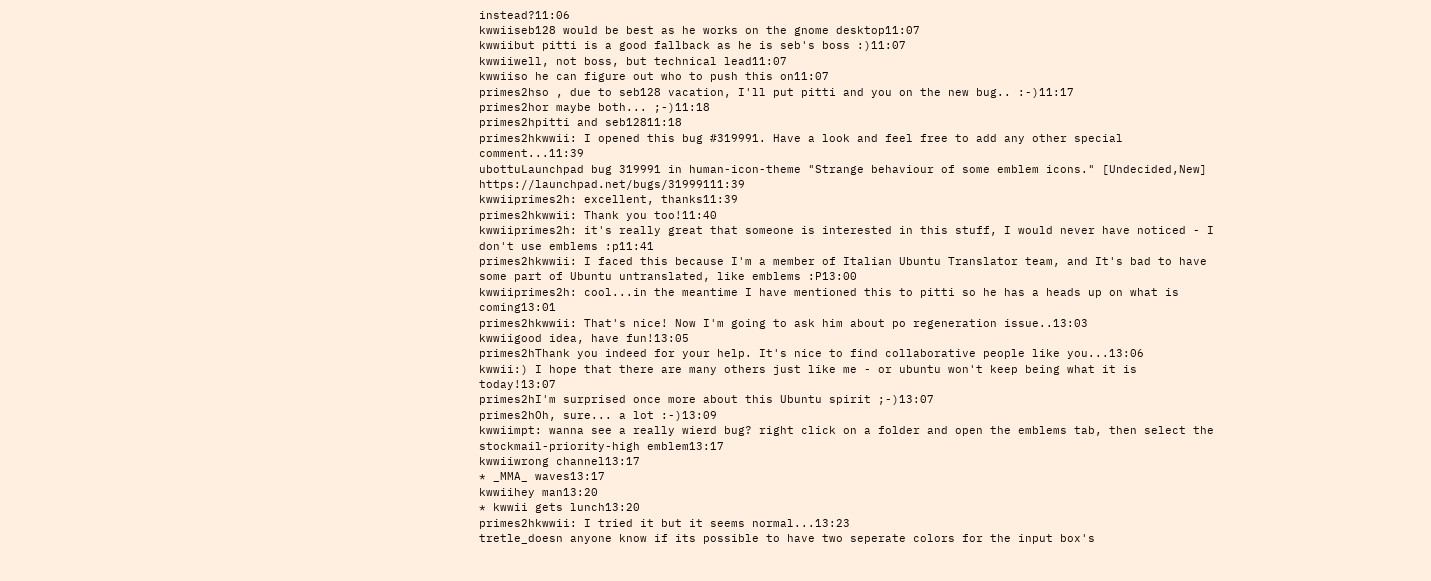instead?11:06
kwwiiseb128 would be best as he works on the gnome desktop11:07
kwwiibut pitti is a good fallback as he is seb's boss :)11:07
kwwiiwell, not boss, but technical lead11:07
kwwiiso he can figure out who to push this on11:07
primes2hso , due to seb128 vacation, I'll put pitti and you on the new bug.. :-)11:17
primes2hor maybe both... ;-)11:18
primes2hpitti and seb12811:18
primes2hkwwii: I opened this bug #319991. Have a look and feel free to add any other special comment...11:39
ubottuLaunchpad bug 319991 in human-icon-theme "Strange behaviour of some emblem icons." [Undecided,New] https://launchpad.net/bugs/31999111:39
kwwiiprimes2h: excellent, thanks11:39
primes2hkwwii: Thank you too!11:40
kwwiiprimes2h: it's really great that someone is interested in this stuff, I would never have noticed - I don't use emblems :p11:41
primes2hkwwii: I faced this because I'm a member of Italian Ubuntu Translator team, and It's bad to have some part of Ubuntu untranslated, like emblems :P13:00
kwwiiprimes2h: cool...in the meantime I have mentioned this to pitti so he has a heads up on what is coming13:01
primes2hkwwii: That's nice! Now I'm going to ask him about po regeneration issue..13:03
kwwiigood idea, have fun!13:05
primes2hThank you indeed for your help. It's nice to find collaborative people like you...13:06
kwwii:) I hope that there are many others just like me - or ubuntu won't keep being what it is today!13:07
primes2hI'm surprised once more about this Ubuntu spirit ;-)13:07
primes2hOh, sure... a lot :-)13:09
kwwiimpt: wanna see a really wierd bug? right click on a folder and open the emblems tab, then select the stockmail-priority-high emblem13:17
kwwiiwrong channel13:17
* _MMA_ waves13:17
kwwiihey man13:20
* kwwii gets lunch13:20
primes2hkwwii: I tried it but it seems normal...13:23
tretle_doesn anyone know if its possible to have two seperate colors for the input box's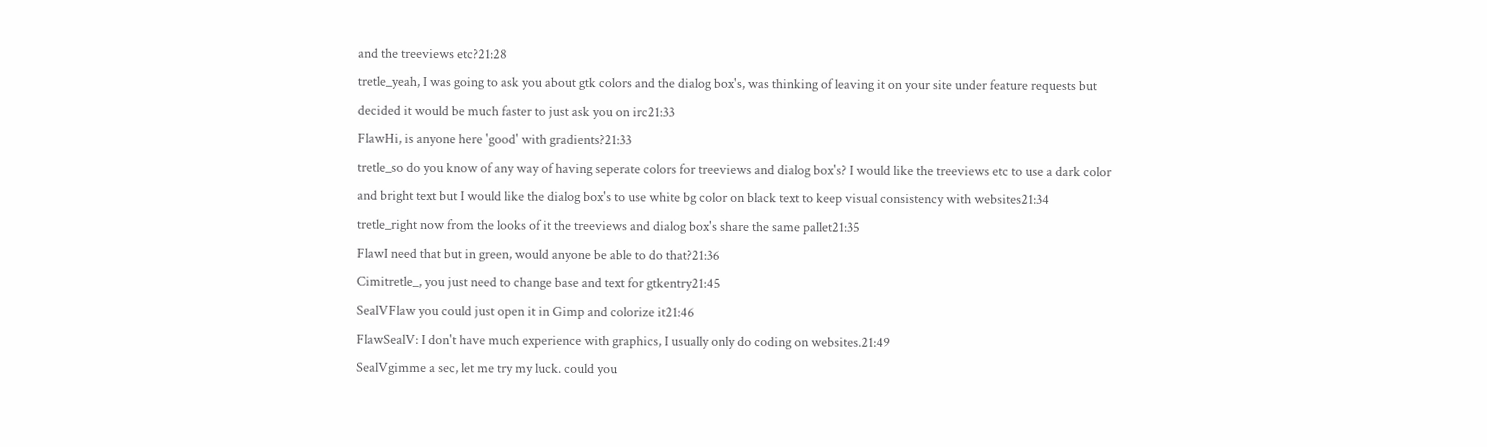and the treeviews etc?21:28
tretle_yeah, I was going to ask you about gtk colors and the dialog box's, was thinking of leaving it on your site under feature requests but decided it would be much faster to just ask you on irc21:33
FlawHi, is anyone here 'good' with gradients?21:33
tretle_so do you know of any way of having seperate colors for treeviews and dialog box's? I would like the treeviews etc to use a dark color and bright text but I would like the dialog box's to use white bg color on black text to keep visual consistency with websites21:34
tretle_right now from the looks of it the treeviews and dialog box's share the same pallet21:35
FlawI need that but in green, would anyone be able to do that?21:36
Cimitretle_, you just need to change base and text for gtkentry21:45
SealVFlaw you could just open it in Gimp and colorize it21:46
FlawSealV: I don't have much experience with graphics, I usually only do coding on websites.21:49
SealVgimme a sec, let me try my luck. could you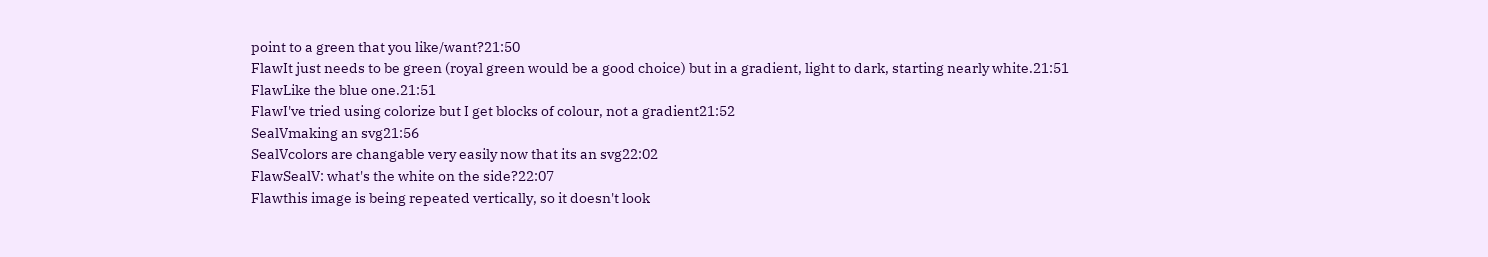point to a green that you like/want?21:50
FlawIt just needs to be green (royal green would be a good choice) but in a gradient, light to dark, starting nearly white.21:51
FlawLike the blue one.21:51
FlawI've tried using colorize but I get blocks of colour, not a gradient21:52
SealVmaking an svg21:56
SealVcolors are changable very easily now that its an svg22:02
FlawSealV: what's the white on the side?22:07
Flawthis image is being repeated vertically, so it doesn't look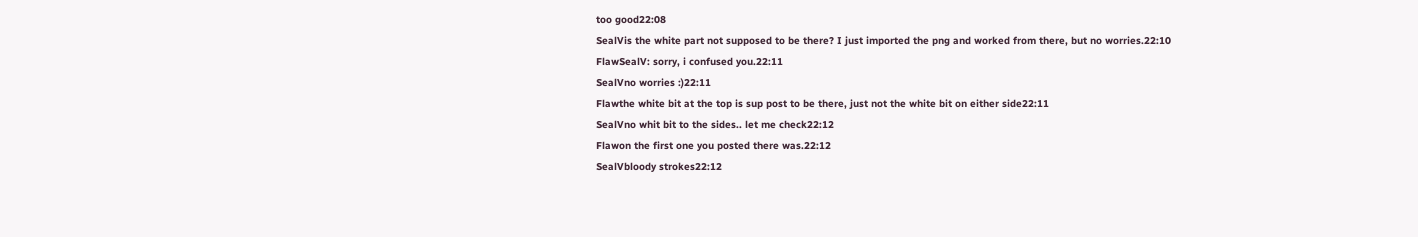too good22:08
SealVis the white part not supposed to be there? I just imported the png and worked from there, but no worries.22:10
FlawSealV: sorry, i confused you.22:11
SealVno worries :)22:11
Flawthe white bit at the top is sup post to be there, just not the white bit on either side22:11
SealVno whit bit to the sides.. let me check22:12
Flawon the first one you posted there was.22:12
SealVbloody strokes22:12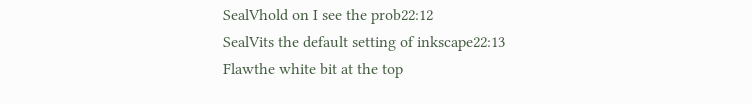SealVhold on I see the prob22:12
SealVits the default setting of inkscape22:13
Flawthe white bit at the top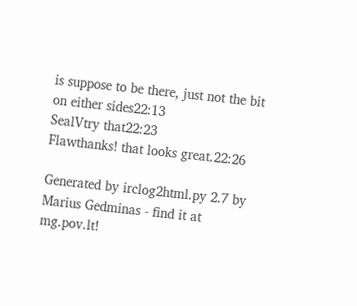is suppose to be there, just not the bit on either sides22:13
SealVtry that22:23
Flawthanks! that looks great.22:26

Generated by irclog2html.py 2.7 by Marius Gedminas - find it at mg.pov.lt!